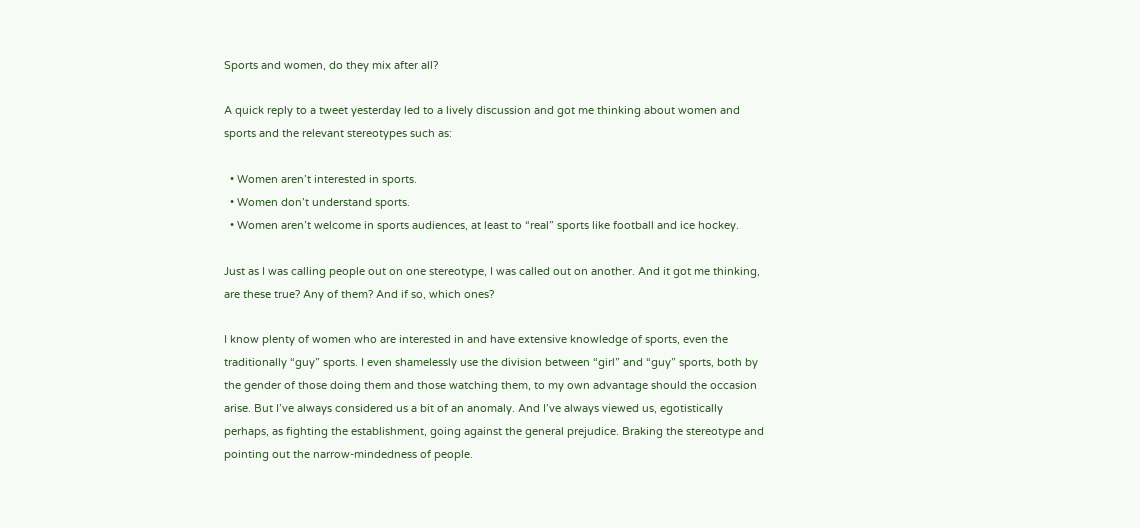Sports and women, do they mix after all?

A quick reply to a tweet yesterday led to a lively discussion and got me thinking about women and sports and the relevant stereotypes such as:

  • Women aren’t interested in sports.
  • Women don’t understand sports.
  • Women aren’t welcome in sports audiences, at least to “real” sports like football and ice hockey.

Just as I was calling people out on one stereotype, I was called out on another. And it got me thinking, are these true? Any of them? And if so, which ones?

I know plenty of women who are interested in and have extensive knowledge of sports, even the traditionally “guy” sports. I even shamelessly use the division between “girl” and “guy” sports, both by the gender of those doing them and those watching them, to my own advantage should the occasion arise. But I’ve always considered us a bit of an anomaly. And I’ve always viewed us, egotistically perhaps, as fighting the establishment, going against the general prejudice. Braking the stereotype and pointing out the narrow-mindedness of people.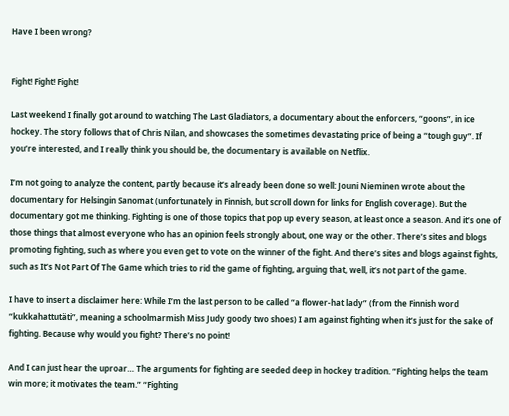Have I been wrong?


Fight! Fight! Fight!

Last weekend I finally got around to watching The Last Gladiators, a documentary about the enforcers, “goons”, in ice hockey. The story follows that of Chris Nilan, and showcases the sometimes devastating price of being a “tough guy”. If you’re interested, and I really think you should be, the documentary is available on Netflix.

I’m not going to analyze the content, partly because it’s already been done so well: Jouni Nieminen wrote about the documentary for Helsingin Sanomat (unfortunately in Finnish, but scroll down for links for English coverage). But the documentary got me thinking. Fighting is one of those topics that pop up every season, at least once a season. And it’s one of those things that almost everyone who has an opinion feels strongly about, one way or the other. There’s sites and blogs promoting fighting, such as where you even get to vote on the winner of the fight. And there’s sites and blogs against fights, such as It’s Not Part Of The Game which tries to rid the game of fighting, arguing that, well, it’s not part of the game.

I have to insert a disclaimer here: While I’m the last person to be called “a flower-hat lady” (from the Finnish word “kukkahattutäti”, meaning a schoolmarmish Miss Judy goody two shoes) I am against fighting when it’s just for the sake of fighting. Because why would you fight? There’s no point!

And I can just hear the uproar… The arguments for fighting are seeded deep in hockey tradition. “Fighting helps the team win more; it motivates the team.” “Fighting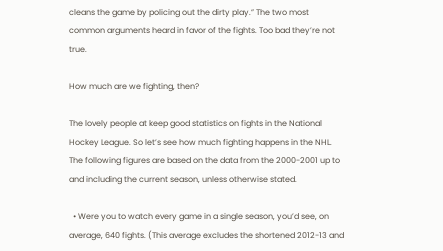cleans the game by policing out the dirty play.” The two most common arguments heard in favor of the fights. Too bad they’re not true.

How much are we fighting, then?

The lovely people at keep good statistics on fights in the National Hockey League. So let’s see how much fighting happens in the NHL. The following figures are based on the data from the 2000-2001 up to and including the current season, unless otherwise stated.

  • Were you to watch every game in a single season, you’d see, on average, 640 fights. (This average excludes the shortened 2012-13 and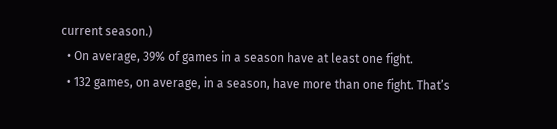current season.)
  • On average, 39% of games in a season have at least one fight.
  • 132 games, on average, in a season, have more than one fight. That’s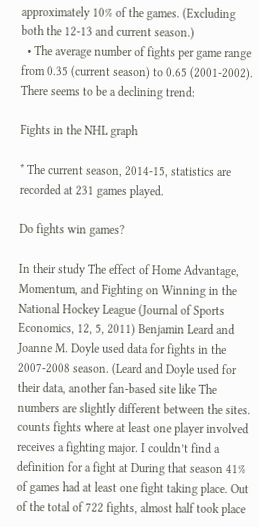approximately 10% of the games. (Excluding both the 12-13 and current season.)
  • The average number of fights per game range from 0.35 (current season) to 0.65 (2001-2002). There seems to be a declining trend:

Fights in the NHL graph

* The current season, 2014-15, statistics are recorded at 231 games played.

Do fights win games?

In their study The effect of Home Advantage, Momentum, and Fighting on Winning in the National Hockey League (Journal of Sports Economics, 12, 5, 2011) Benjamin Leard and Joanne M. Doyle used data for fights in the 2007-2008 season. (Leard and Doyle used for their data, another fan-based site like The numbers are slightly different between the sites. counts fights where at least one player involved receives a fighting major. I couldn’t find a definition for a fight at During that season 41% of games had at least one fight taking place. Out of the total of 722 fights, almost half took place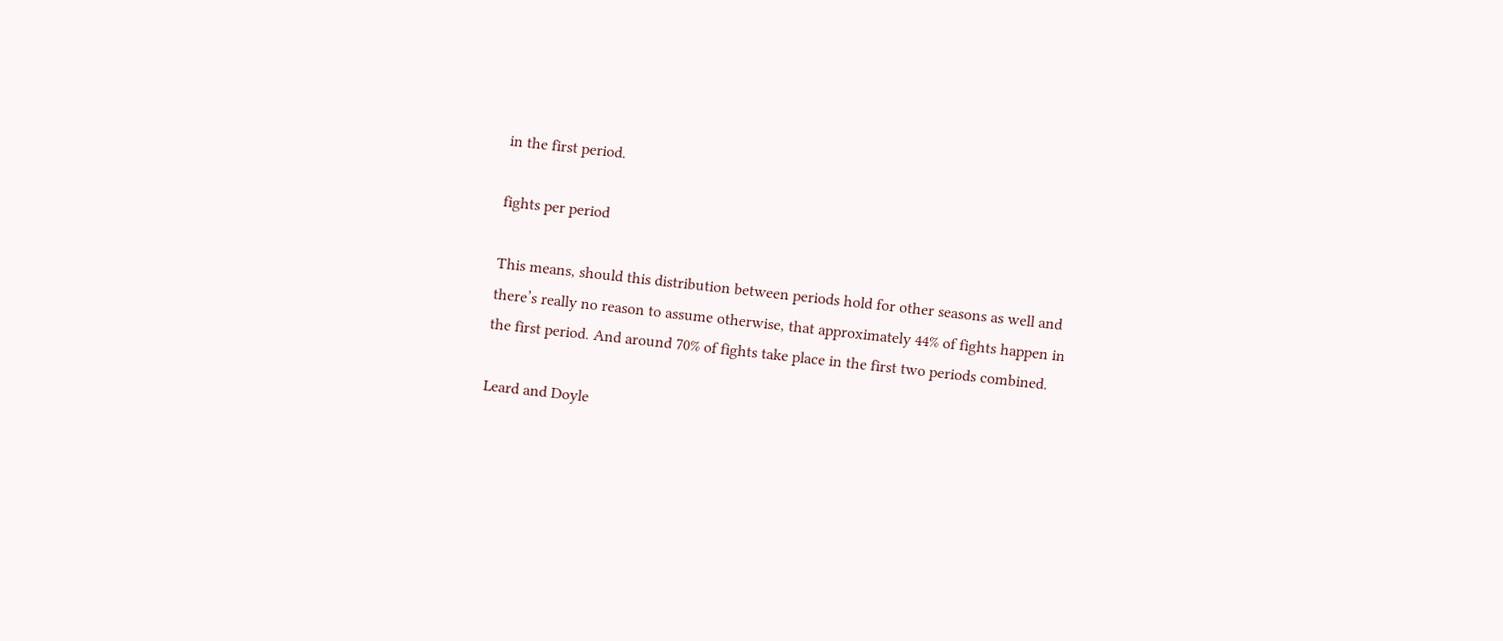in the first period.

fights per period

This means, should this distribution between periods hold for other seasons as well and there’s really no reason to assume otherwise, that approximately 44% of fights happen in the first period. And around 70% of fights take place in the first two periods combined.

Leard and Doyle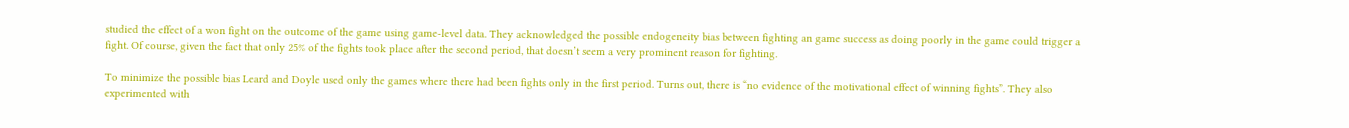studied the effect of a won fight on the outcome of the game using game-level data. They acknowledged the possible endogeneity bias between fighting an game success as doing poorly in the game could trigger a fight. Of course, given the fact that only 25% of the fights took place after the second period, that doesn’t seem a very prominent reason for fighting.

To minimize the possible bias Leard and Doyle used only the games where there had been fights only in the first period. Turns out, there is “no evidence of the motivational effect of winning fights”. They also experimented with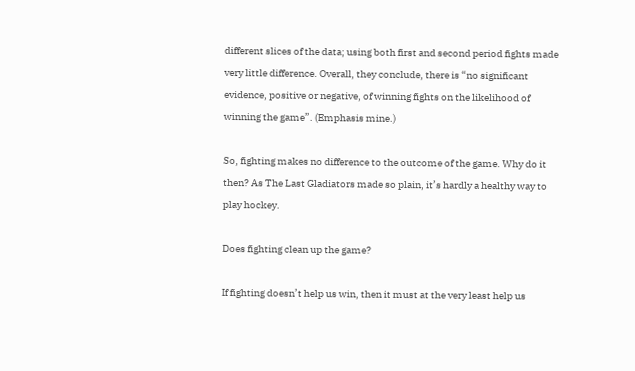different slices of the data; using both first and second period fights made very little difference. Overall, they conclude, there is “no significant evidence, positive or negative, of winning fights on the likelihood of winning the game”. (Emphasis mine.)

So, fighting makes no difference to the outcome of the game. Why do it then? As The Last Gladiators made so plain, it’s hardly a healthy way to play hockey.

Does fighting clean up the game?

If fighting doesn’t help us win, then it must at the very least help us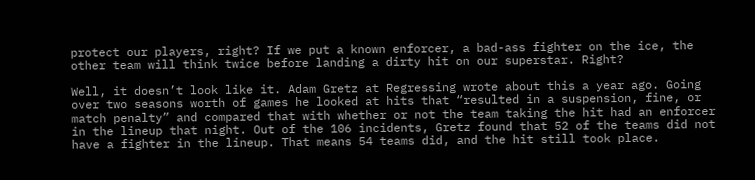protect our players, right? If we put a known enforcer, a bad-ass fighter on the ice, the other team will think twice before landing a dirty hit on our superstar. Right?

Well, it doesn’t look like it. Adam Gretz at Regressing wrote about this a year ago. Going over two seasons worth of games he looked at hits that “resulted in a suspension, fine, or match penalty” and compared that with whether or not the team taking the hit had an enforcer in the lineup that night. Out of the 106 incidents, Gretz found that 52 of the teams did not have a fighter in the lineup. That means 54 teams did, and the hit still took place.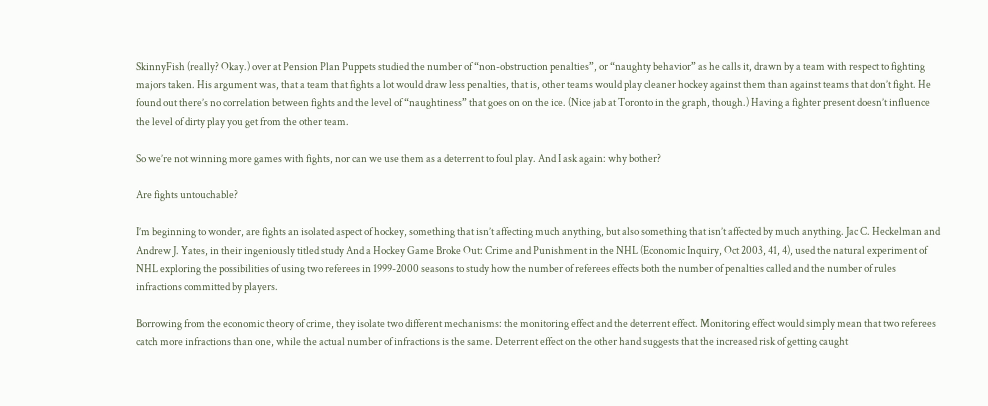SkinnyFish (really? Okay.) over at Pension Plan Puppets studied the number of “non-obstruction penalties”, or “naughty behavior” as he calls it, drawn by a team with respect to fighting majors taken. His argument was, that a team that fights a lot would draw less penalties, that is, other teams would play cleaner hockey against them than against teams that don’t fight. He found out there’s no correlation between fights and the level of “naughtiness” that goes on on the ice. (Nice jab at Toronto in the graph, though.) Having a fighter present doesn’t influence the level of dirty play you get from the other team.

So we’re not winning more games with fights, nor can we use them as a deterrent to foul play. And I ask again: why bother?

Are fights untouchable?

I’m beginning to wonder, are fights an isolated aspect of hockey, something that isn’t affecting much anything, but also something that isn’t affected by much anything. Jac C. Heckelman and Andrew J. Yates, in their ingeniously titled study And a Hockey Game Broke Out: Crime and Punishment in the NHL (Economic Inquiry, Oct 2003, 41, 4), used the natural experiment of NHL exploring the possibilities of using two referees in 1999-2000 seasons to study how the number of referees effects both the number of penalties called and the number of rules infractions committed by players.

Borrowing from the economic theory of crime, they isolate two different mechanisms: the monitoring effect and the deterrent effect. Monitoring effect would simply mean that two referees catch more infractions than one, while the actual number of infractions is the same. Deterrent effect on the other hand suggests that the increased risk of getting caught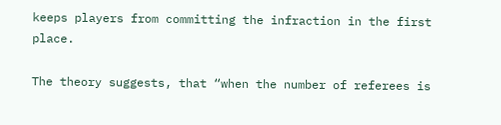keeps players from committing the infraction in the first place.

The theory suggests, that “when the number of referees is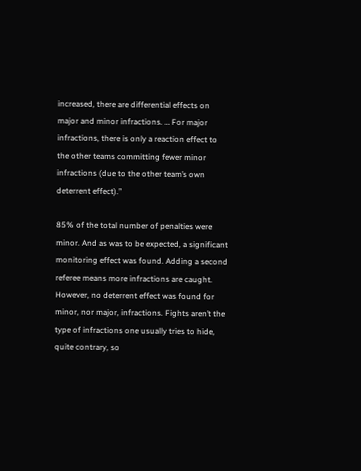increased, there are differential effects on major and minor infractions. … For major infractions, there is only a reaction effect to the other teams committing fewer minor infractions (due to the other team’s own deterrent effect).”

85% of the total number of penalties were minor. And as was to be expected, a significant monitoring effect was found. Adding a second referee means more infractions are caught. However, no deterrent effect was found for minor, nor major, infractions. Fights aren’t the type of infractions one usually tries to hide, quite contrary, so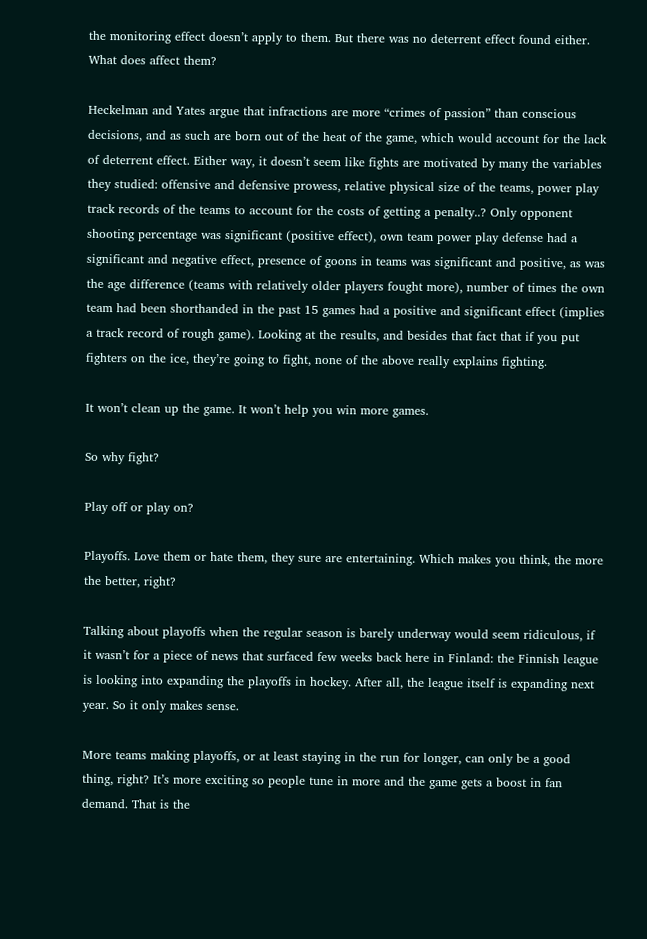the monitoring effect doesn’t apply to them. But there was no deterrent effect found either. What does affect them?

Heckelman and Yates argue that infractions are more “crimes of passion” than conscious decisions, and as such are born out of the heat of the game, which would account for the lack of deterrent effect. Either way, it doesn’t seem like fights are motivated by many the variables they studied: offensive and defensive prowess, relative physical size of the teams, power play track records of the teams to account for the costs of getting a penalty..? Only opponent shooting percentage was significant (positive effect), own team power play defense had a significant and negative effect, presence of goons in teams was significant and positive, as was the age difference (teams with relatively older players fought more), number of times the own team had been shorthanded in the past 15 games had a positive and significant effect (implies a track record of rough game). Looking at the results, and besides that fact that if you put fighters on the ice, they’re going to fight, none of the above really explains fighting.

It won’t clean up the game. It won’t help you win more games.

So why fight?

Play off or play on?

Playoffs. Love them or hate them, they sure are entertaining. Which makes you think, the more the better, right?

Talking about playoffs when the regular season is barely underway would seem ridiculous, if it wasn’t for a piece of news that surfaced few weeks back here in Finland: the Finnish league is looking into expanding the playoffs in hockey. After all, the league itself is expanding next year. So it only makes sense.

More teams making playoffs, or at least staying in the run for longer, can only be a good thing, right? It’s more exciting so people tune in more and the game gets a boost in fan demand. That is the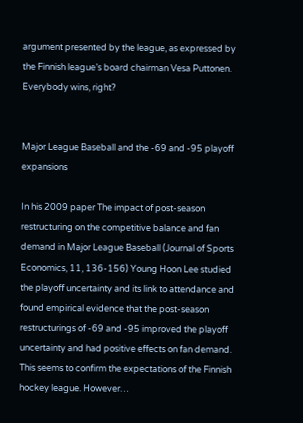argument presented by the league, as expressed by the Finnish league’s board chairman Vesa Puttonen. Everybody wins, right?


Major League Baseball and the -69 and -95 playoff expansions

In his 2009 paper The impact of post-season restructuring on the competitive balance and fan demand in Major League Baseball (Journal of Sports Economics, 11, 136-156) Young Hoon Lee studied the playoff uncertainty and its link to attendance and found empirical evidence that the post-season restructurings of -69 and -95 improved the playoff uncertainty and had positive effects on fan demand. This seems to confirm the expectations of the Finnish hockey league. However…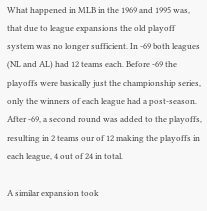What happened in MLB in the 1969 and 1995 was, that due to league expansions the old playoff system was no longer sufficient. In -69 both leagues (NL and AL) had 12 teams each. Before -69 the playoffs were basically just the championship series, only the winners of each league had a post-season. After -69, a second round was added to the playoffs, resulting in 2 teams our of 12 making the playoffs in each league, 4 out of 24 in total.

A similar expansion took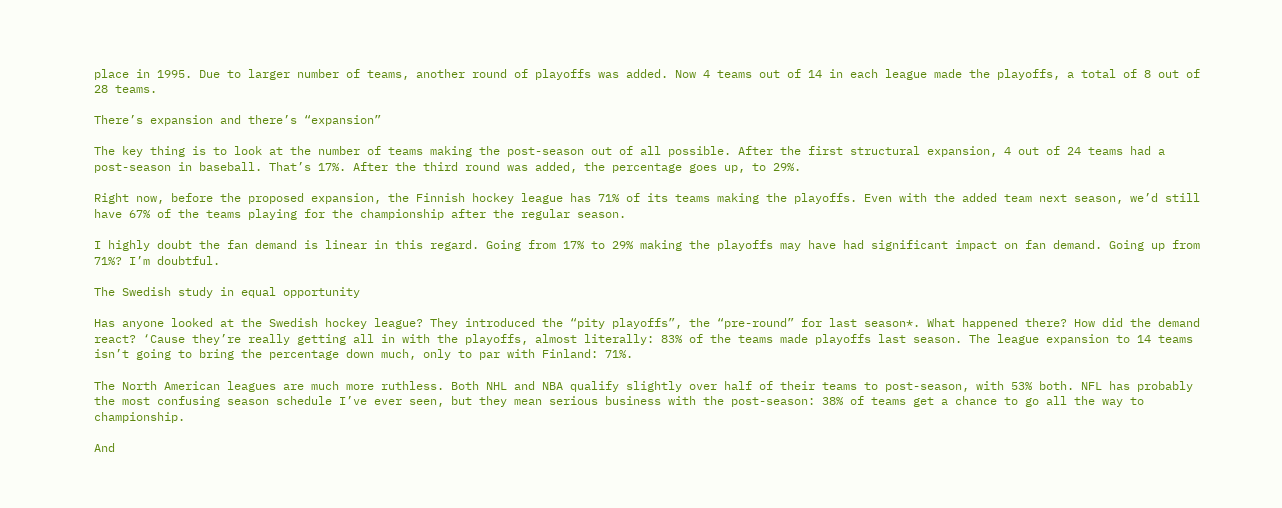place in 1995. Due to larger number of teams, another round of playoffs was added. Now 4 teams out of 14 in each league made the playoffs, a total of 8 out of 28 teams.

There’s expansion and there’s “expansion”

The key thing is to look at the number of teams making the post-season out of all possible. After the first structural expansion, 4 out of 24 teams had a post-season in baseball. That’s 17%. After the third round was added, the percentage goes up, to 29%.

Right now, before the proposed expansion, the Finnish hockey league has 71% of its teams making the playoffs. Even with the added team next season, we’d still have 67% of the teams playing for the championship after the regular season.

I highly doubt the fan demand is linear in this regard. Going from 17% to 29% making the playoffs may have had significant impact on fan demand. Going up from 71%? I’m doubtful.

The Swedish study in equal opportunity

Has anyone looked at the Swedish hockey league? They introduced the “pity playoffs”, the “pre-round” for last season*. What happened there? How did the demand react? ‘Cause they’re really getting all in with the playoffs, almost literally: 83% of the teams made playoffs last season. The league expansion to 14 teams isn’t going to bring the percentage down much, only to par with Finland: 71%.

The North American leagues are much more ruthless. Both NHL and NBA qualify slightly over half of their teams to post-season, with 53% both. NFL has probably the most confusing season schedule I’ve ever seen, but they mean serious business with the post-season: 38% of teams get a chance to go all the way to championship.

And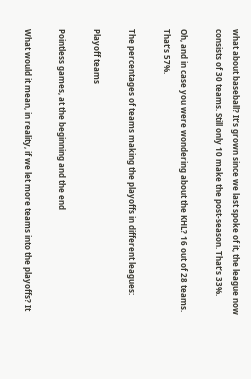what about baseball? It’s grown since we last spoke of it, the league now consists of 30 teams. Still only 10 make the post-season. That’s 33%.

Oh, and in case you were wondering about the KHL? 16 out of 28 teams. That’s 57%.

The percentages of teams making the playoffs in different leagues:

Playoff teams

Pointless games, at the beginning and the end

What would it mean, in reality, if we let more teams into the playoffs? It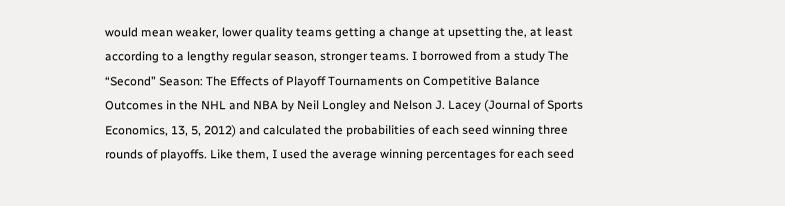would mean weaker, lower quality teams getting a change at upsetting the, at least according to a lengthy regular season, stronger teams. I borrowed from a study The “Second” Season: The Effects of Playoff Tournaments on Competitive Balance Outcomes in the NHL and NBA by Neil Longley and Nelson J. Lacey (Journal of Sports Economics, 13, 5, 2012) and calculated the probabilities of each seed winning three rounds of playoffs. Like them, I used the average winning percentages for each seed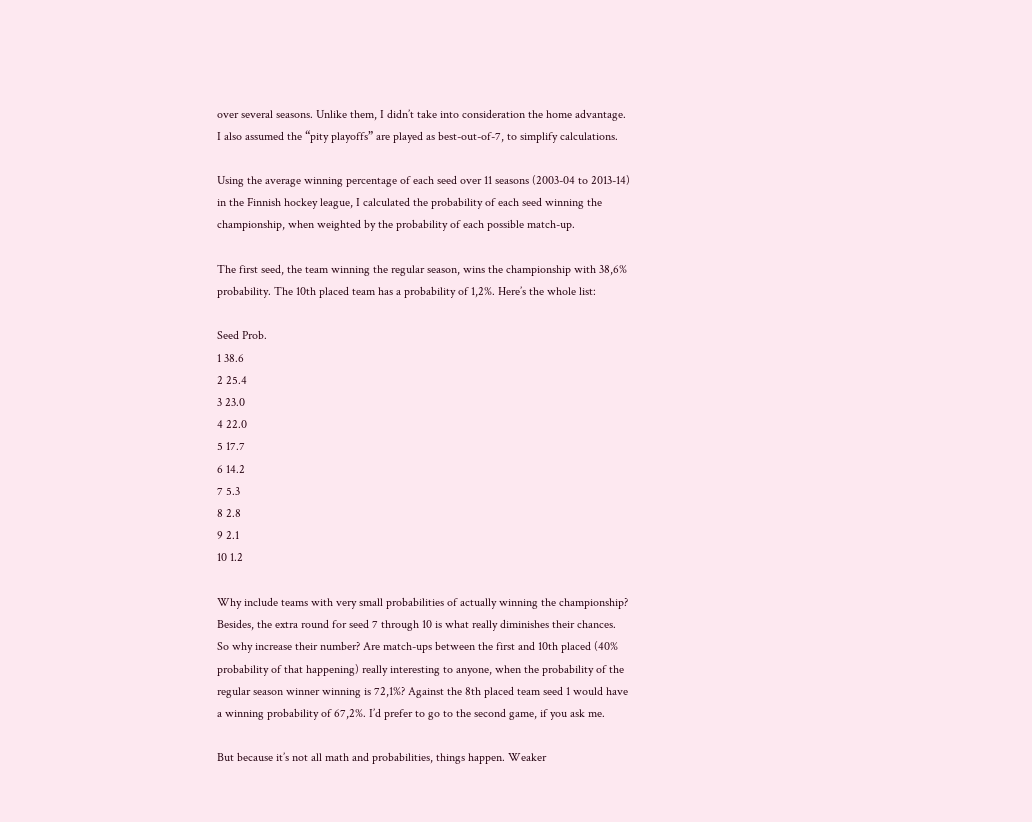over several seasons. Unlike them, I didn’t take into consideration the home advantage. I also assumed the “pity playoffs” are played as best-out-of-7, to simplify calculations.

Using the average winning percentage of each seed over 11 seasons (2003-04 to 2013-14) in the Finnish hockey league, I calculated the probability of each seed winning the championship, when weighted by the probability of each possible match-up.

The first seed, the team winning the regular season, wins the championship with 38,6% probability. The 10th placed team has a probability of 1,2%. Here’s the whole list:

Seed Prob.
1 38.6
2 25.4
3 23.0
4 22.0
5 17.7
6 14.2
7 5.3
8 2.8
9 2.1
10 1.2

Why include teams with very small probabilities of actually winning the championship? Besides, the extra round for seed 7 through 10 is what really diminishes their chances. So why increase their number? Are match-ups between the first and 10th placed (40% probability of that happening) really interesting to anyone, when the probability of the regular season winner winning is 72,1%? Against the 8th placed team seed 1 would have a winning probability of 67,2%. I’d prefer to go to the second game, if you ask me.

But because it’s not all math and probabilities, things happen. Weaker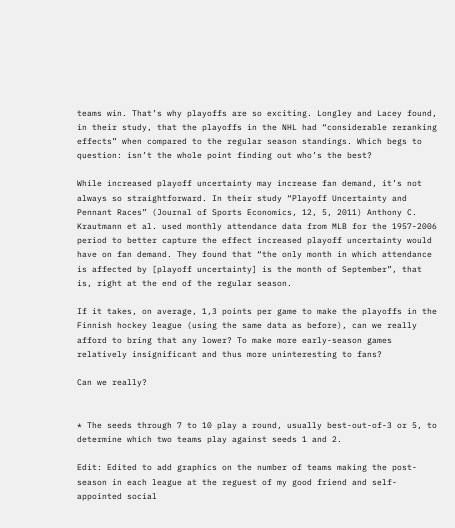teams win. That’s why playoffs are so exciting. Longley and Lacey found, in their study, that the playoffs in the NHL had “considerable reranking effects” when compared to the regular season standings. Which begs to question: isn’t the whole point finding out who’s the best?

While increased playoff uncertainty may increase fan demand, it’s not always so straightforward. In their study “Playoff Uncertainty and Pennant Races” (Journal of Sports Economics, 12, 5, 2011) Anthony C. Krautmann et al. used monthly attendance data from MLB for the 1957-2006 period to better capture the effect increased playoff uncertainty would have on fan demand. They found that “the only month in which attendance is affected by [playoff uncertainty] is the month of September”, that is, right at the end of the regular season.

If it takes, on average, 1,3 points per game to make the playoffs in the Finnish hockey league (using the same data as before), can we really afford to bring that any lower? To make more early-season games relatively insignificant and thus more uninteresting to fans?

Can we really?


* The seeds through 7 to 10 play a round, usually best-out-of-3 or 5, to determine which two teams play against seeds 1 and 2.

Edit: Edited to add graphics on the number of teams making the post-season in each league at the reguest of my good friend and self-appointed social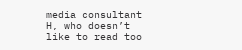media consultant H, who doesn’t like to read too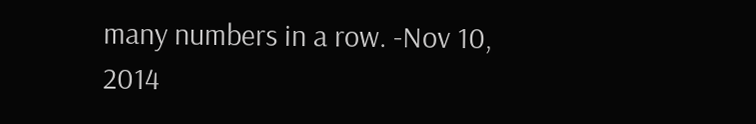many numbers in a row. -Nov 10, 2014